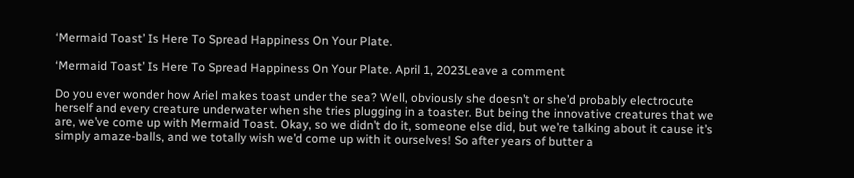‘Mermaid Toast’ Is Here To Spread Happiness On Your Plate.

‘Mermaid Toast’ Is Here To Spread Happiness On Your Plate. April 1, 2023Leave a comment

Do you ever wonder how Ariel makes toast under the sea? Well, obviously she doesn’t or she’d probably electrocute herself and every creature underwater when she tries plugging in a toaster. But being the innovative creatures that we are, we’ve come up with Mermaid Toast. Okay, so we didn’t do it, someone else did, but we’re talking about it cause it’s simply amaze-balls, and we totally wish we’d come up with it ourselves! So after years of butter a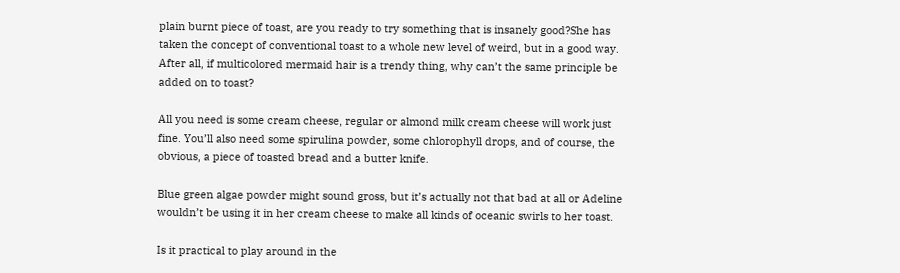plain burnt piece of toast, are you ready to try something that is insanely good?She has taken the concept of conventional toast to a whole new level of weird, but in a good way. After all, if multicolored mermaid hair is a trendy thing, why can’t the same principle be added on to toast?

All you need is some cream cheese, regular or almond milk cream cheese will work just fine. You’ll also need some spirulina powder, some chlorophyll drops, and of course, the obvious, a piece of toasted bread and a butter knife.

Blue green algae powder might sound gross, but it’s actually not that bad at all or Adeline wouldn’t be using it in her cream cheese to make all kinds of oceanic swirls to her toast.

Is it practical to play around in the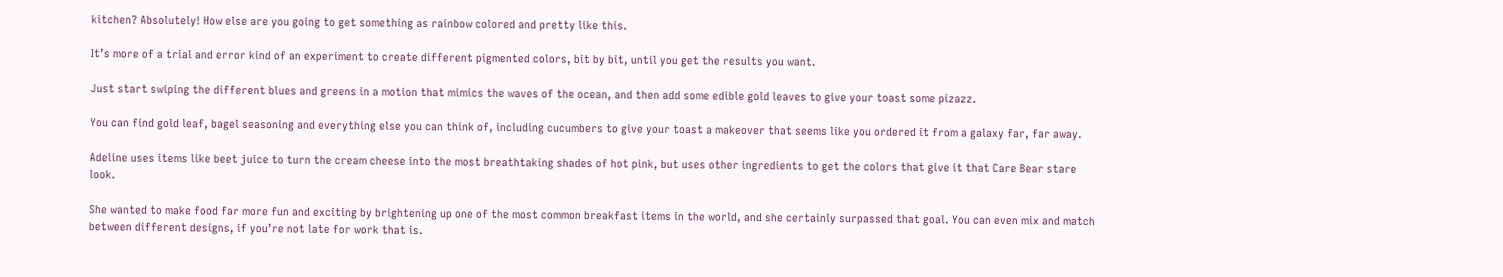kitchen? Absolutely! How else are you going to get something as rainbow colored and pretty like this.

It’s more of a trial and error kind of an experiment to create different pigmented colors, bit by bit, until you get the results you want.

Just start swiping the different blues and greens in a motion that mimics the waves of the ocean, and then add some edible gold leaves to give your toast some pizazz.

You can find gold leaf, bagel seasoning and everything else you can think of, including cucumbers to give your toast a makeover that seems like you ordered it from a galaxy far, far away.

Adeline uses items like beet juice to turn the cream cheese into the most breathtaking shades of hot pink, but uses other ingredients to get the colors that give it that Care Bear stare look.

She wanted to make food far more fun and exciting by brightening up one of the most common breakfast items in the world, and she certainly surpassed that goal. You can even mix and match between different designs, if you’re not late for work that is.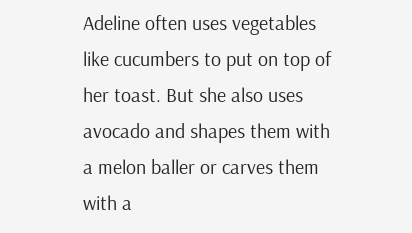Adeline often uses vegetables like cucumbers to put on top of her toast. But she also uses avocado and shapes them with a melon baller or carves them with a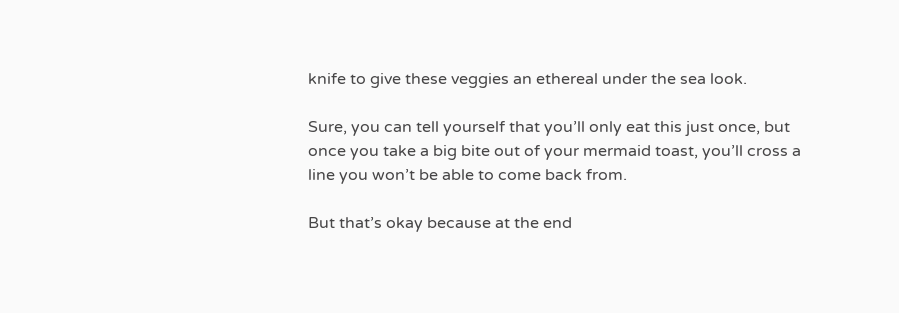knife to give these veggies an ethereal under the sea look.

Sure, you can tell yourself that you’ll only eat this just once, but once you take a big bite out of your mermaid toast, you’ll cross a line you won’t be able to come back from.

But that’s okay because at the end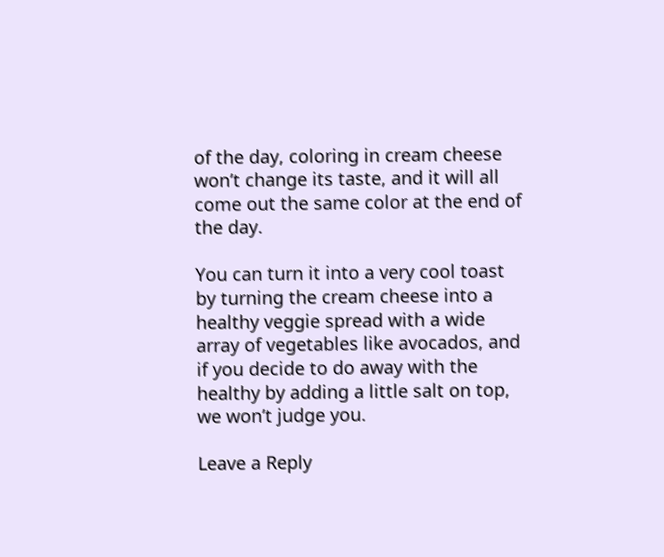of the day, coloring in cream cheese won’t change its taste, and it will all come out the same color at the end of the day.

You can turn it into a very cool toast by turning the cream cheese into a healthy veggie spread with a wide array of vegetables like avocados, and if you decide to do away with the healthy by adding a little salt on top, we won’t judge you.

Leave a Reply